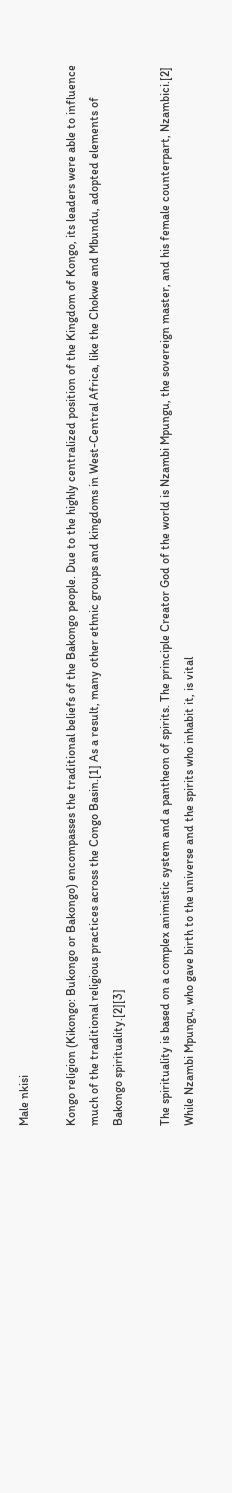Male nkisi

Kongo religion (Kikongo: Bukongo or Bakongo) encompasses the traditional beliefs of the Bakongo people. Due to the highly centralized position of the Kingdom of Kongo, its leaders were able to influence much of the traditional religious practices across the Congo Basin.[1] As a result, many other ethnic groups and kingdoms in West-Central Africa, like the Chokwe and Mbundu, adopted elements of Bakongo spirituality.[2][3]

The spirituality is based on a complex animistic system and a pantheon of spirits. The principle Creator God of the world is Nzambi Mpungu, the sovereign master, and his female counterpart, Nzambici.[2] While Nzambi Mpungu, who gave birth to the universe and the spirits who inhabit it, is vital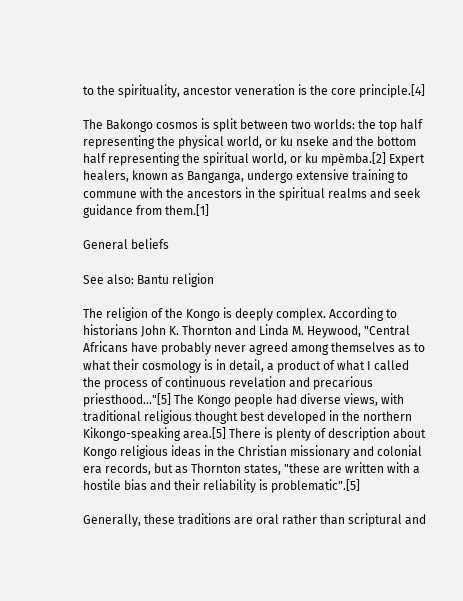to the spirituality, ancestor veneration is the core principle.[4]

The Bakongo cosmos is split between two worlds: the top half representing the physical world, or ku nseke and the bottom half representing the spiritual world, or ku mpèmba.[2] Expert healers, known as Banganga, undergo extensive training to commune with the ancestors in the spiritual realms and seek guidance from them.[1]

General beliefs

See also: Bantu religion

The religion of the Kongo is deeply complex. According to historians John K. Thornton and Linda M. Heywood, "Central Africans have probably never agreed among themselves as to what their cosmology is in detail, a product of what I called the process of continuous revelation and precarious priesthood..."[5] The Kongo people had diverse views, with traditional religious thought best developed in the northern Kikongo-speaking area.[5] There is plenty of description about Kongo religious ideas in the Christian missionary and colonial era records, but as Thornton states, "these are written with a hostile bias and their reliability is problematic".[5]

Generally, these traditions are oral rather than scriptural and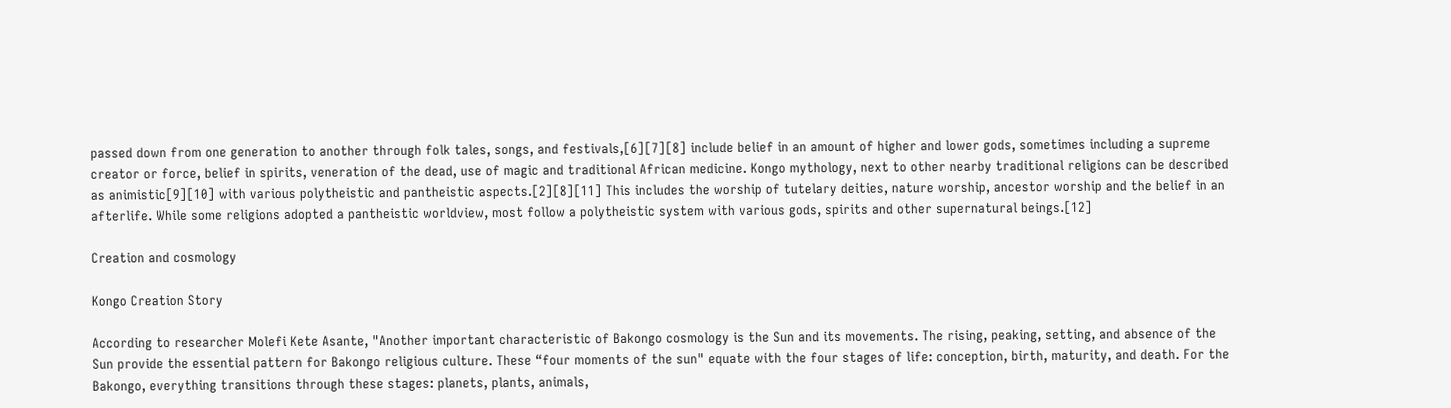passed down from one generation to another through folk tales, songs, and festivals,[6][7][8] include belief in an amount of higher and lower gods, sometimes including a supreme creator or force, belief in spirits, veneration of the dead, use of magic and traditional African medicine. Kongo mythology, next to other nearby traditional religions can be described as animistic[9][10] with various polytheistic and pantheistic aspects.[2][8][11] This includes the worship of tutelary deities, nature worship, ancestor worship and the belief in an afterlife. While some religions adopted a pantheistic worldview, most follow a polytheistic system with various gods, spirits and other supernatural beings.[12]

Creation and cosmology

Kongo Creation Story

According to researcher Molefi Kete Asante, "Another important characteristic of Bakongo cosmology is the Sun and its movements. The rising, peaking, setting, and absence of the Sun provide the essential pattern for Bakongo religious culture. These “four moments of the sun" equate with the four stages of life: conception, birth, maturity, and death. For the Bakongo, everything transitions through these stages: planets, plants, animals,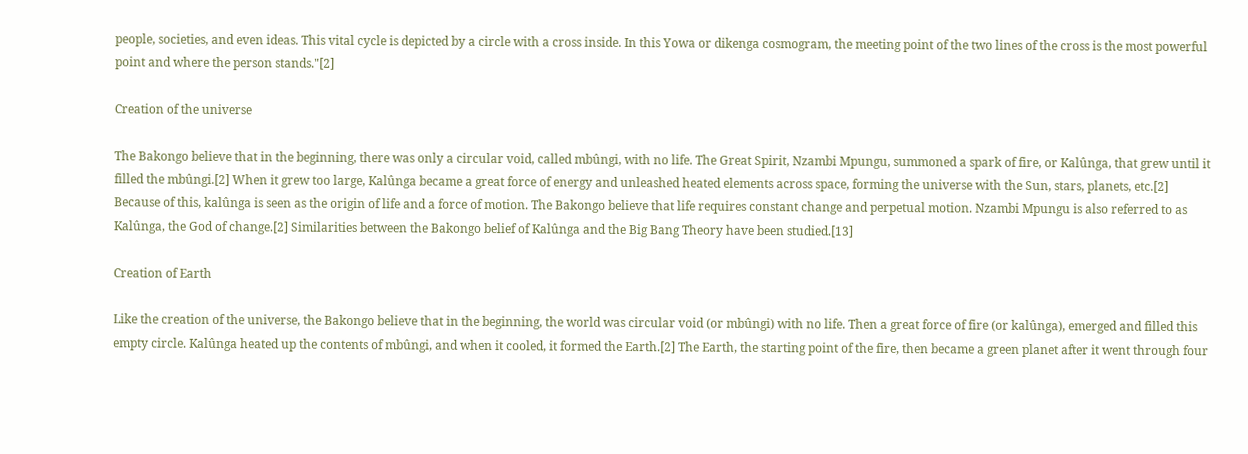people, societies, and even ideas. This vital cycle is depicted by a circle with a cross inside. In this Yowa or dikenga cosmogram, the meeting point of the two lines of the cross is the most powerful point and where the person stands."[2]

Creation of the universe

The Bakongo believe that in the beginning, there was only a circular void, called mbûngi, with no life. The Great Spirit, Nzambi Mpungu, summoned a spark of fire, or Kalûnga, that grew until it filled the mbûngi.[2] When it grew too large, Kalûnga became a great force of energy and unleashed heated elements across space, forming the universe with the Sun, stars, planets, etc.[2] Because of this, kalûnga is seen as the origin of life and a force of motion. The Bakongo believe that life requires constant change and perpetual motion. Nzambi Mpungu is also referred to as Kalûnga, the God of change.[2] Similarities between the Bakongo belief of Kalûnga and the Big Bang Theory have been studied.[13]

Creation of Earth

Like the creation of the universe, the Bakongo believe that in the beginning, the world was circular void (or mbûngi) with no life. Then a great force of fire (or kalûnga), emerged and filled this empty circle. Kalûnga heated up the contents of mbûngi, and when it cooled, it formed the Earth.[2] The Earth, the starting point of the fire, then became a green planet after it went through four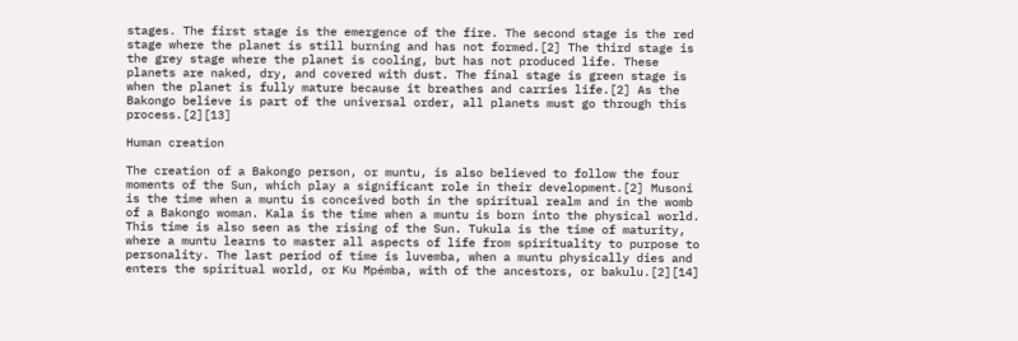stages. The first stage is the emergence of the fire. The second stage is the red stage where the planet is still burning and has not formed.[2] The third stage is the grey stage where the planet is cooling, but has not produced life. These planets are naked, dry, and covered with dust. The final stage is green stage is when the planet is fully mature because it breathes and carries life.[2] As the Bakongo believe is part of the universal order, all planets must go through this process.[2][13]

Human creation

The creation of a Bakongo person, or muntu, is also believed to follow the four moments of the Sun, which play a significant role in their development.[2] Musoni is the time when a muntu is conceived both in the spiritual realm and in the womb of a Bakongo woman. Kala is the time when a muntu is born into the physical world. This time is also seen as the rising of the Sun. Tukula is the time of maturity, where a muntu learns to master all aspects of life from spirituality to purpose to personality. The last period of time is luvemba, when a muntu physically dies and enters the spiritual world, or Ku Mpémba, with of the ancestors, or bakulu.[2][14]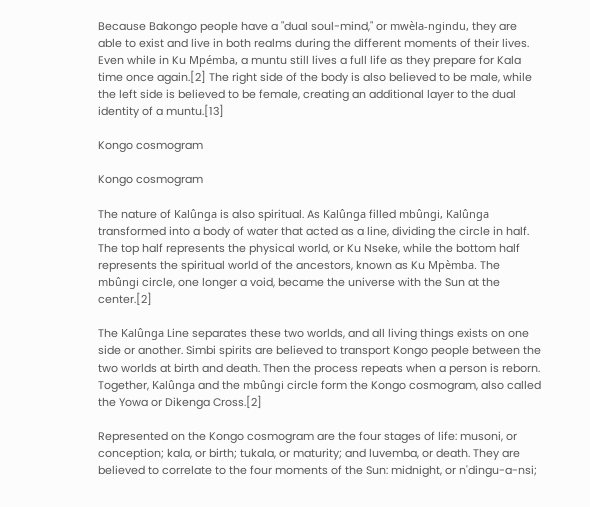Because Bakongo people have a "dual soul-mind," or mwèla-ngindu, they are able to exist and live in both realms during the different moments of their lives. Even while in Ku Mpémba, a muntu still lives a full life as they prepare for Kala time once again.[2] The right side of the body is also believed to be male, while the left side is believed to be female, creating an additional layer to the dual identity of a muntu.[13]

Kongo cosmogram

Kongo cosmogram

The nature of Kalûnga is also spiritual. As Kalûnga filled mbûngi, Kalûnga transformed into a body of water that acted as a line, dividing the circle in half. The top half represents the physical world, or Ku Nseke, while the bottom half represents the spiritual world of the ancestors, known as Ku Mpèmba. The mbûngi circle, one longer a void, became the universe with the Sun at the center.[2]

The Kalûnga Line separates these two worlds, and all living things exists on one side or another. Simbi spirits are believed to transport Kongo people between the two worlds at birth and death. Then the process repeats when a person is reborn. Together, Kalûnga and the mbûngi circle form the Kongo cosmogram, also called the Yowa or Dikenga Cross.[2]

Represented on the Kongo cosmogram are the four stages of life: musoni, or conception; kala, or birth; tukala, or maturity; and luvemba, or death. They are believed to correlate to the four moments of the Sun: midnight, or n'dingu-a-nsi;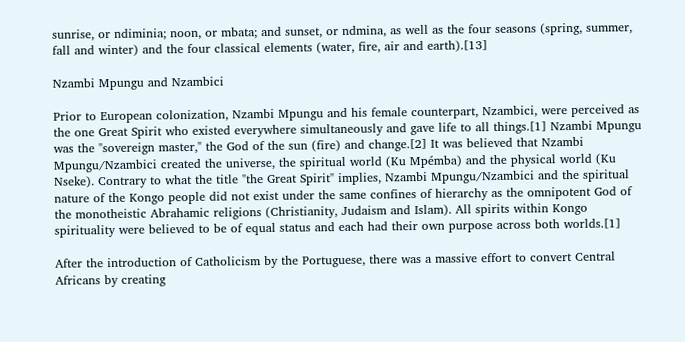sunrise, or ndiminia; noon, or mbata; and sunset, or ndmina, as well as the four seasons (spring, summer, fall and winter) and the four classical elements (water, fire, air and earth).[13]

Nzambi Mpungu and Nzambici

Prior to European colonization, Nzambi Mpungu and his female counterpart, Nzambici, were perceived as the one Great Spirit who existed everywhere simultaneously and gave life to all things.[1] Nzambi Mpungu was the "sovereign master," the God of the sun (fire) and change.[2] It was believed that Nzambi Mpungu/Nzambici created the universe, the spiritual world (Ku Mpémba) and the physical world (Ku Nseke). Contrary to what the title "the Great Spirit" implies, Nzambi Mpungu/Nzambici and the spiritual nature of the Kongo people did not exist under the same confines of hierarchy as the omnipotent God of the monotheistic Abrahamic religions (Christianity, Judaism and Islam). All spirits within Kongo spirituality were believed to be of equal status and each had their own purpose across both worlds.[1]

After the introduction of Catholicism by the Portuguese, there was a massive effort to convert Central Africans by creating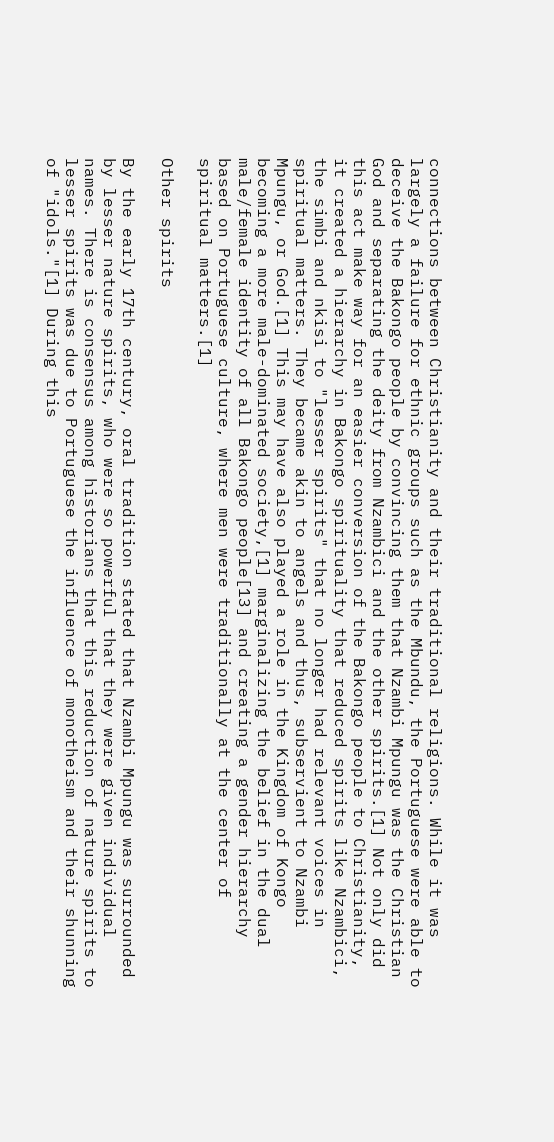connections between Christianity and their traditional religions. While it was largely a failure for ethnic groups such as the Mbundu, the Portuguese were able to deceive the Bakongo people by convincing them that Nzambi Mpungu was the Christian God and separating the deity from Nzambici and the other spirits.[1] Not only did this act make way for an easier conversion of the Bakongo people to Christianity, it created a hierarchy in Bakongo spirituality that reduced spirits like Nzambici, the simbi and nkisi to "lesser spirits" that no longer had relevant voices in spiritual matters. They became akin to angels and thus, subservient to Nzambi Mpungu, or God.[1] This may have also played a role in the Kingdom of Kongo becoming a more male-dominated society,[1] marginalizing the belief in the dual male/female identity of all Bakongo people[13] and creating a gender hierarchy based on Portuguese culture, where men were traditionally at the center of spiritual matters.[1]

Other spirits

By the early 17th century, oral tradition stated that Nzambi Mpungu was surrounded by lesser nature spirits, who were so powerful that they were given individual names. There is consensus among historians that this reduction of nature spirits to lesser spirits was due to Portuguese the influence of monotheism and their shunning of "idols."[1] During this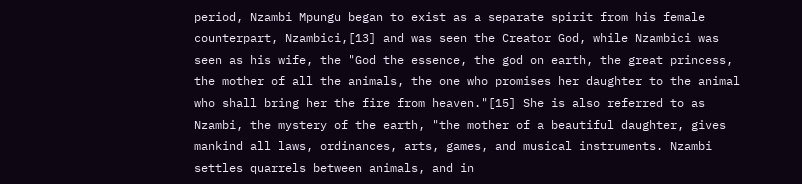period, Nzambi Mpungu began to exist as a separate spirit from his female counterpart, Nzambici,[13] and was seen the Creator God, while Nzambici was seen as his wife, the "God the essence, the god on earth, the great princess, the mother of all the animals, the one who promises her daughter to the animal who shall bring her the fire from heaven."[15] She is also referred to as Nzambi, the mystery of the earth, "the mother of a beautiful daughter, gives mankind all laws, ordinances, arts, games, and musical instruments. Nzambi settles quarrels between animals, and in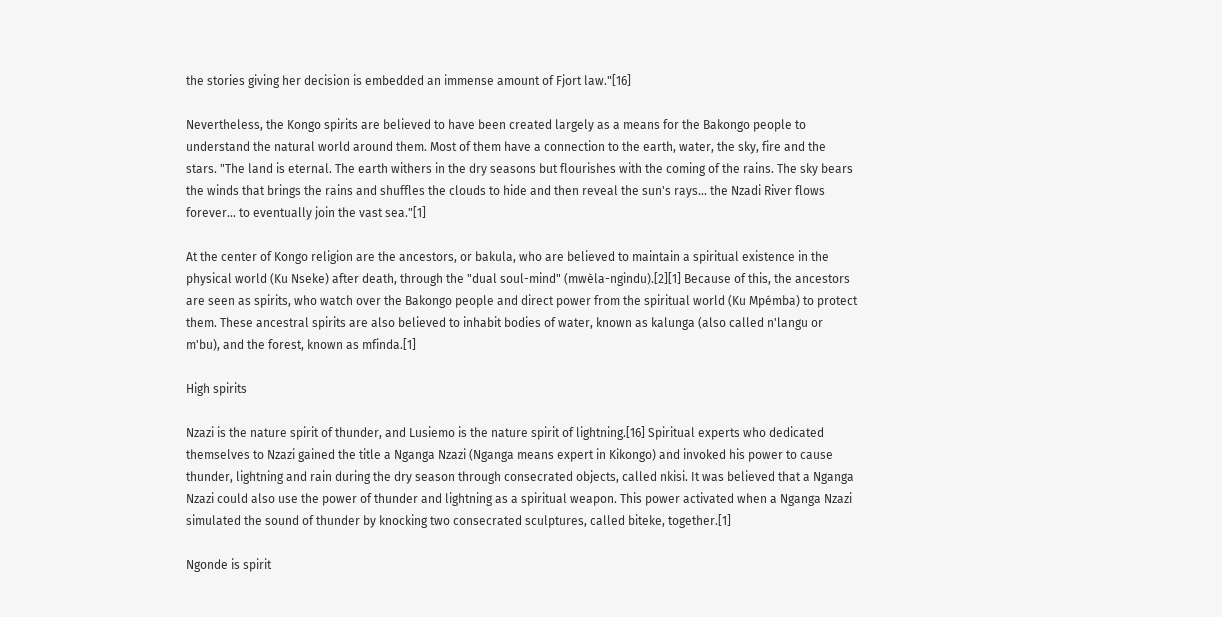the stories giving her decision is embedded an immense amount of Fjort law."[16]

Nevertheless, the Kongo spirits are believed to have been created largely as a means for the Bakongo people to understand the natural world around them. Most of them have a connection to the earth, water, the sky, fire and the stars. "The land is eternal. The earth withers in the dry seasons but flourishes with the coming of the rains. The sky bears the winds that brings the rains and shuffles the clouds to hide and then reveal the sun's rays... the Nzadi River flows forever... to eventually join the vast sea."[1]

At the center of Kongo religion are the ancestors, or bakula, who are believed to maintain a spiritual existence in the physical world (Ku Nseke) after death, through the "dual soul-mind" (mwèla-ngindu).[2][1] Because of this, the ancestors are seen as spirits, who watch over the Bakongo people and direct power from the spiritual world (Ku Mpémba) to protect them. These ancestral spirits are also believed to inhabit bodies of water, known as kalunga (also called n'langu or m'bu), and the forest, known as mfinda.[1]

High spirits

Nzazi is the nature spirit of thunder, and Lusiemo is the nature spirit of lightning.[16] Spiritual experts who dedicated themselves to Nzazi gained the title a Nganga Nzazi (Nganga means expert in Kikongo) and invoked his power to cause thunder, lightning and rain during the dry season through consecrated objects, called nkisi. It was believed that a Nganga Nzazi could also use the power of thunder and lightning as a spiritual weapon. This power activated when a Nganga Nzazi simulated the sound of thunder by knocking two consecrated sculptures, called biteke, together.[1]

Ngonde is spirit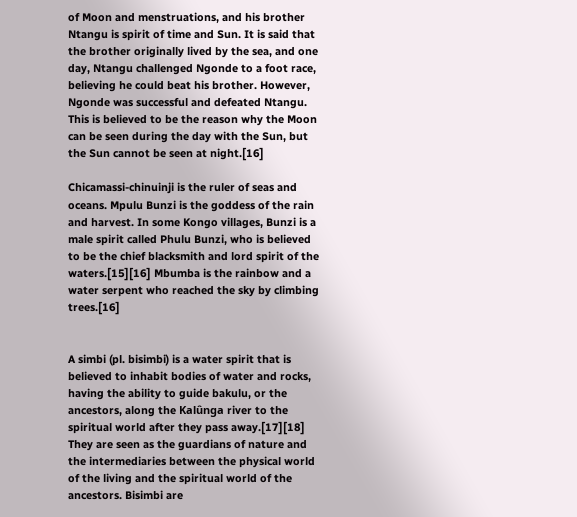of Moon and menstruations, and his brother Ntangu is spirit of time and Sun. It is said that the brother originally lived by the sea, and one day, Ntangu challenged Ngonde to a foot race, believing he could beat his brother. However, Ngonde was successful and defeated Ntangu. This is believed to be the reason why the Moon can be seen during the day with the Sun, but the Sun cannot be seen at night.[16]

Chicamassi-chinuinji is the ruler of seas and oceans. Mpulu Bunzi is the goddess of the rain and harvest. In some Kongo villages, Bunzi is a male spirit called Phulu Bunzi, who is believed to be the chief blacksmith and lord spirit of the waters.[15][16] Mbumba is the rainbow and a water serpent who reached the sky by climbing trees.[16]


A simbi (pl. bisimbi) is a water spirit that is believed to inhabit bodies of water and rocks, having the ability to guide bakulu, or the ancestors, along the Kalûnga river to the spiritual world after they pass away.[17][18] They are seen as the guardians of nature and the intermediaries between the physical world of the living and the spiritual world of the ancestors. Bisimbi are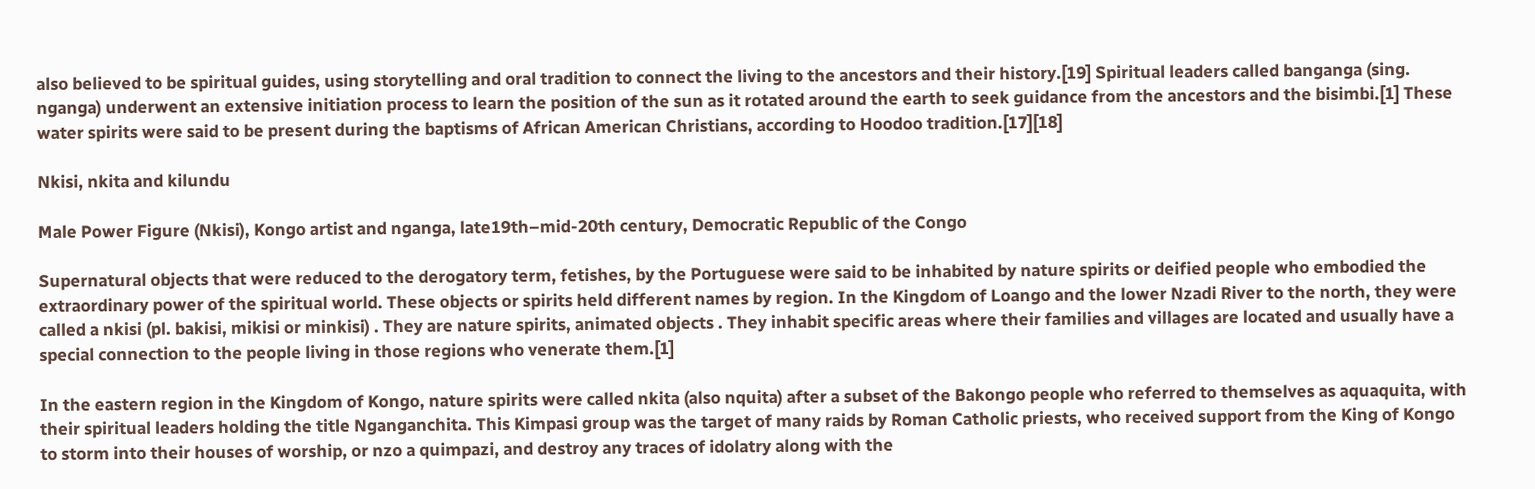also believed to be spiritual guides, using storytelling and oral tradition to connect the living to the ancestors and their history.[19] Spiritual leaders called banganga (sing. nganga) underwent an extensive initiation process to learn the position of the sun as it rotated around the earth to seek guidance from the ancestors and the bisimbi.[1] These water spirits were said to be present during the baptisms of African American Christians, according to Hoodoo tradition.[17][18]

Nkisi, nkita and kilundu

Male Power Figure (Nkisi), Kongo artist and nganga, late19th–mid-20th century, Democratic Republic of the Congo

Supernatural objects that were reduced to the derogatory term, fetishes, by the Portuguese were said to be inhabited by nature spirits or deified people who embodied the extraordinary power of the spiritual world. These objects or spirits held different names by region. In the Kingdom of Loango and the lower Nzadi River to the north, they were called a nkisi (pl. bakisi, mikisi or minkisi) . They are nature spirits, animated objects . They inhabit specific areas where their families and villages are located and usually have a special connection to the people living in those regions who venerate them.[1]

In the eastern region in the Kingdom of Kongo, nature spirits were called nkita (also nquita) after a subset of the Bakongo people who referred to themselves as aquaquita, with their spiritual leaders holding the title Nganganchita. This Kimpasi group was the target of many raids by Roman Catholic priests, who received support from the King of Kongo to storm into their houses of worship, or nzo a quimpazi, and destroy any traces of idolatry along with the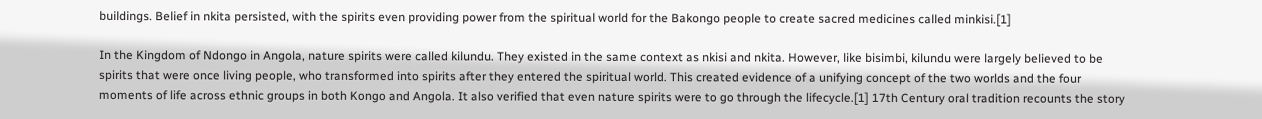buildings. Belief in nkita persisted, with the spirits even providing power from the spiritual world for the Bakongo people to create sacred medicines called minkisi.[1]

In the Kingdom of Ndongo in Angola, nature spirits were called kilundu. They existed in the same context as nkisi and nkita. However, like bisimbi, kilundu were largely believed to be spirits that were once living people, who transformed into spirits after they entered the spiritual world. This created evidence of a unifying concept of the two worlds and the four moments of life across ethnic groups in both Kongo and Angola. It also verified that even nature spirits were to go through the lifecycle.[1] 17th Century oral tradition recounts the story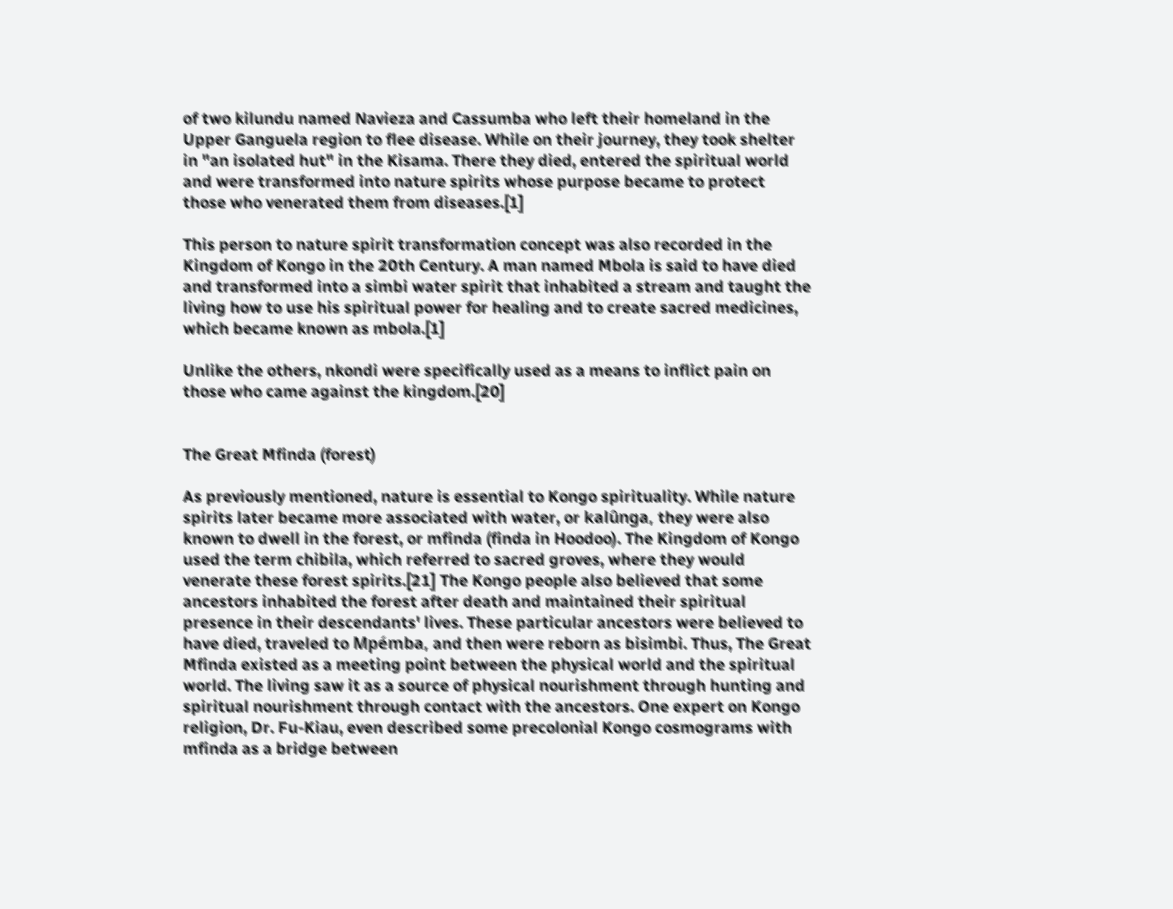of two kilundu named Navieza and Cassumba who left their homeland in the Upper Ganguela region to flee disease. While on their journey, they took shelter in "an isolated hut" in the Kisama. There they died, entered the spiritual world and were transformed into nature spirits whose purpose became to protect those who venerated them from diseases.[1]

This person to nature spirit transformation concept was also recorded in the Kingdom of Kongo in the 20th Century. A man named Mbola is said to have died and transformed into a simbi water spirit that inhabited a stream and taught the living how to use his spiritual power for healing and to create sacred medicines, which became known as mbola.[1]

Unlike the others, nkondi were specifically used as a means to inflict pain on those who came against the kingdom.[20]


The Great Mfinda (forest)

As previously mentioned, nature is essential to Kongo spirituality. While nature spirits later became more associated with water, or kalûnga, they were also known to dwell in the forest, or mfinda (finda in Hoodoo). The Kingdom of Kongo used the term chibila, which referred to sacred groves, where they would venerate these forest spirits.[21] The Kongo people also believed that some ancestors inhabited the forest after death and maintained their spiritual presence in their descendants' lives. These particular ancestors were believed to have died, traveled to Mpémba, and then were reborn as bisimbi. Thus, The Great Mfinda existed as a meeting point between the physical world and the spiritual world. The living saw it as a source of physical nourishment through hunting and spiritual nourishment through contact with the ancestors. One expert on Kongo religion, Dr. Fu-Kiau, even described some precolonial Kongo cosmograms with mfinda as a bridge between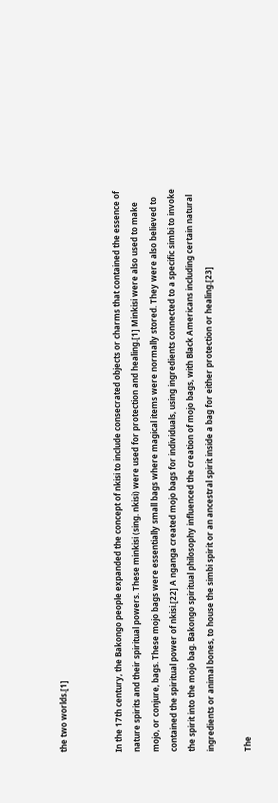the two worlds.[1]


In the 17th century, the Bakongo people expanded the concept of nkisi to include consecrated objects or charms that contained the essence of nature spirits and their spiritual powers. These minkisi (sing. nkisi) were used for protection and healing.[1] Minkisi were also used to make mojo, or conjure, bags. These mojo bags were essentially small bags where magical items were normally stored. They were also believed to contained the spiritual power of nkisi.[22] A nganga created mojo bags for individuals, using ingredients connected to a specific simbi to invoke the spirit into the mojo bag. Bakongo spiritual philosophy influenced the creation of mojo bags, with Black Americans including certain natural ingredients or animal bones, to house the simbi spirit or an ancestral spirit inside a bag for either protection or healing.[23]

The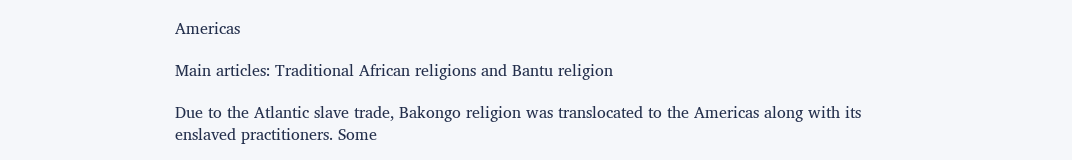Americas

Main articles: Traditional African religions and Bantu religion

Due to the Atlantic slave trade, Bakongo religion was translocated to the Americas along with its enslaved practitioners. Some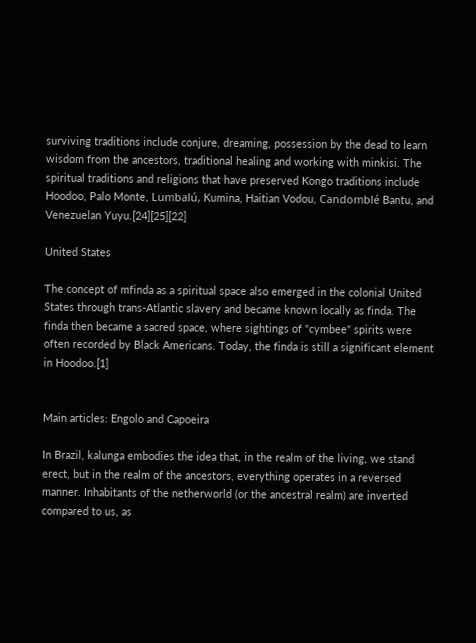surviving traditions include conjure, dreaming, possession by the dead to learn wisdom from the ancestors, traditional healing and working with minkisi. The spiritual traditions and religions that have preserved Kongo traditions include Hoodoo, Palo Monte, Lumbalú, Kumina, Haitian Vodou, Candomblé Bantu, and Venezuelan Yuyu.[24][25][22]

United States

The concept of mfinda as a spiritual space also emerged in the colonial United States through trans-Atlantic slavery and became known locally as finda. The finda then became a sacred space, where sightings of "cymbee" spirits were often recorded by Black Americans. Today, the finda is still a significant element in Hoodoo.[1]


Main articles: Engolo and Capoeira

In Brazil, kalunga embodies the idea that, in the realm of the living, we stand erect, but in the realm of the ancestors, everything operates in a reversed manner. Inhabitants of the netherworld (or the ancestral realm) are inverted compared to us, as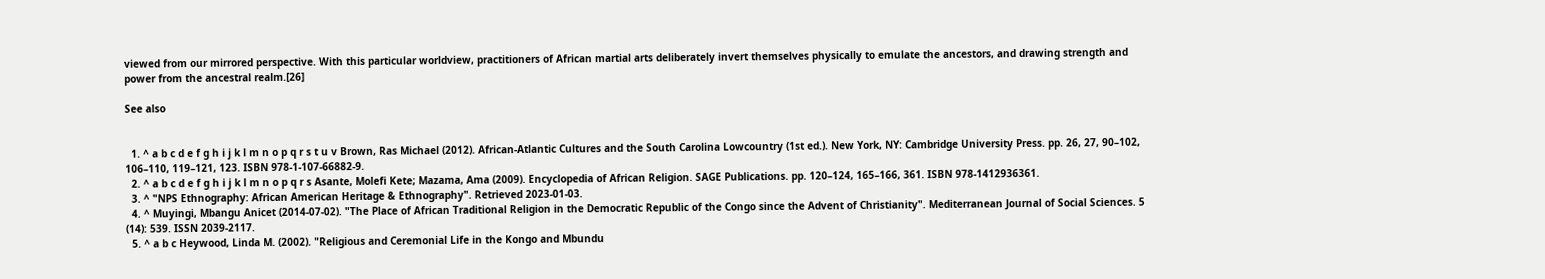viewed from our mirrored perspective. With this particular worldview, practitioners of African martial arts deliberately invert themselves physically to emulate the ancestors, and drawing strength and power from the ancestral realm.[26]

See also


  1. ^ a b c d e f g h i j k l m n o p q r s t u v Brown, Ras Michael (2012). African-Atlantic Cultures and the South Carolina Lowcountry (1st ed.). New York, NY: Cambridge University Press. pp. 26, 27, 90–102, 106–110, 119–121, 123. ISBN 978-1-107-66882-9.
  2. ^ a b c d e f g h i j k l m n o p q r s Asante, Molefi Kete; Mazama, Ama (2009). Encyclopedia of African Religion. SAGE Publications. pp. 120–124, 165–166, 361. ISBN 978-1412936361.
  3. ^ "NPS Ethnography: African American Heritage & Ethnography". Retrieved 2023-01-03.
  4. ^ Muyingi, Mbangu Anicet (2014-07-02). "The Place of African Traditional Religion in the Democratic Republic of the Congo since the Advent of Christianity". Mediterranean Journal of Social Sciences. 5 (14): 539. ISSN 2039-2117.
  5. ^ a b c Heywood, Linda M. (2002). "Religious and Ceremonial Life in the Kongo and Mbundu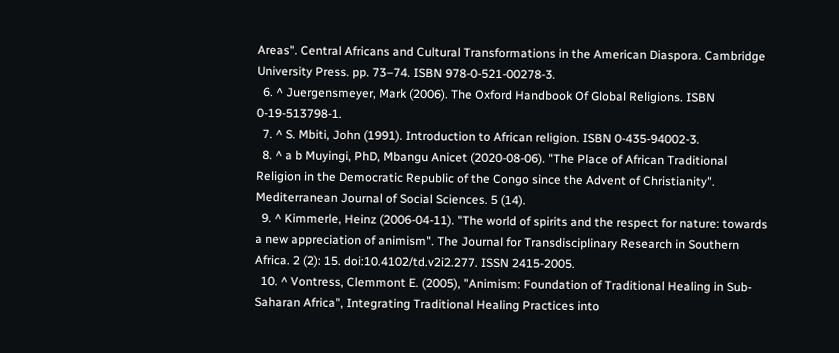Areas". Central Africans and Cultural Transformations in the American Diaspora. Cambridge University Press. pp. 73–74. ISBN 978-0-521-00278-3.
  6. ^ Juergensmeyer, Mark (2006). The Oxford Handbook Of Global Religions. ISBN 0-19-513798-1.
  7. ^ S. Mbiti, John (1991). Introduction to African religion. ISBN 0-435-94002-3.
  8. ^ a b Muyingi, PhD, Mbangu Anicet (2020-08-06). "The Place of African Traditional Religion in the Democratic Republic of the Congo since the Advent of Christianity". Mediterranean Journal of Social Sciences. 5 (14).
  9. ^ Kimmerle, Heinz (2006-04-11). "The world of spirits and the respect for nature: towards a new appreciation of animism". The Journal for Transdisciplinary Research in Southern Africa. 2 (2): 15. doi:10.4102/td.v2i2.277. ISSN 2415-2005.
  10. ^ Vontress, Clemmont E. (2005), "Animism: Foundation of Traditional Healing in Sub-Saharan Africa", Integrating Traditional Healing Practices into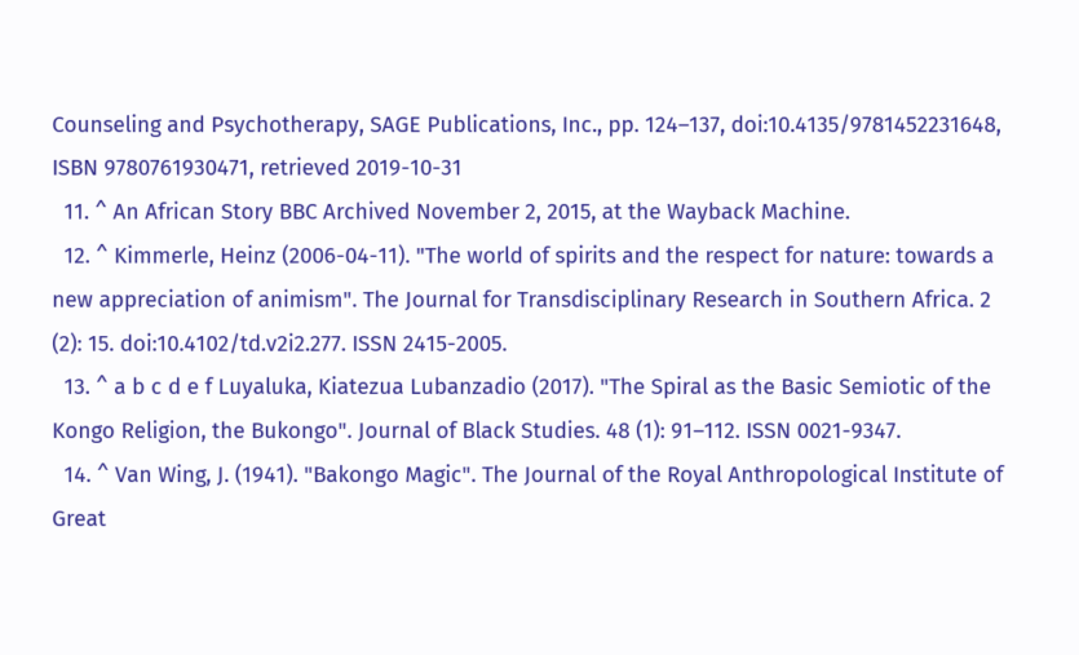Counseling and Psychotherapy, SAGE Publications, Inc., pp. 124–137, doi:10.4135/9781452231648, ISBN 9780761930471, retrieved 2019-10-31
  11. ^ An African Story BBC Archived November 2, 2015, at the Wayback Machine.
  12. ^ Kimmerle, Heinz (2006-04-11). "The world of spirits and the respect for nature: towards a new appreciation of animism". The Journal for Transdisciplinary Research in Southern Africa. 2 (2): 15. doi:10.4102/td.v2i2.277. ISSN 2415-2005.
  13. ^ a b c d e f Luyaluka, Kiatezua Lubanzadio (2017). "The Spiral as the Basic Semiotic of the Kongo Religion, the Bukongo". Journal of Black Studies. 48 (1): 91–112. ISSN 0021-9347.
  14. ^ Van Wing, J. (1941). "Bakongo Magic". The Journal of the Royal Anthropological Institute of Great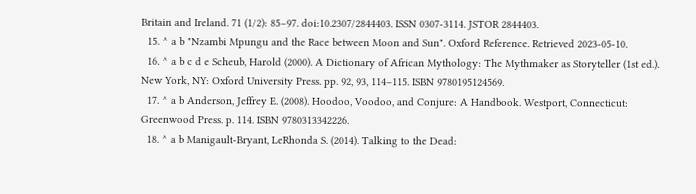Britain and Ireland. 71 (1/2): 85–97. doi:10.2307/2844403. ISSN 0307-3114. JSTOR 2844403.
  15. ^ a b "Nzambi Mpungu and the Race between Moon and Sun". Oxford Reference. Retrieved 2023-05-10.
  16. ^ a b c d e Scheub, Harold (2000). A Dictionary of African Mythology: The Mythmaker as Storyteller (1st ed.). New York, NY: Oxford University Press. pp. 92, 93, 114–115. ISBN 9780195124569.
  17. ^ a b Anderson, Jeffrey E. (2008). Hoodoo, Voodoo, and Conjure: A Handbook. Westport, Connecticut: Greenwood Press. p. 114. ISBN 9780313342226.
  18. ^ a b Manigault-Bryant, LeRhonda S. (2014). Talking to the Dead: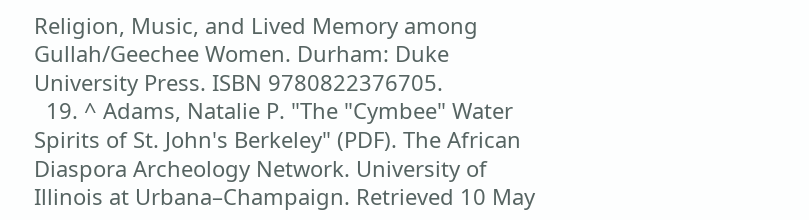Religion, Music, and Lived Memory among Gullah/Geechee Women. Durham: Duke University Press. ISBN 9780822376705.
  19. ^ Adams, Natalie P. "The "Cymbee" Water Spirits of St. John's Berkeley" (PDF). The African Diaspora Archeology Network. University of Illinois at Urbana–Champaign. Retrieved 10 May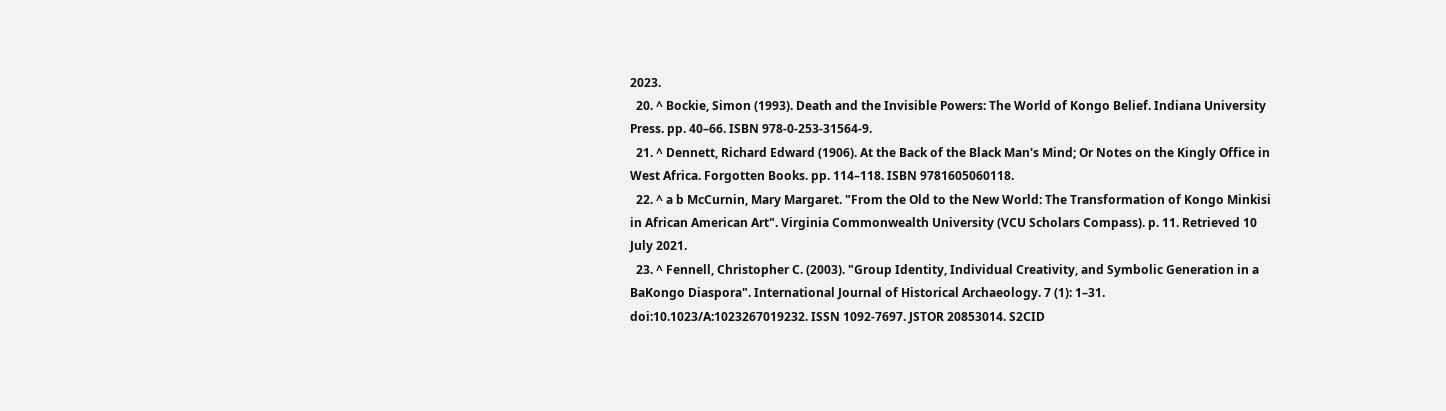2023.
  20. ^ Bockie, Simon (1993). Death and the Invisible Powers: The World of Kongo Belief. Indiana University Press. pp. 40–66. ISBN 978-0-253-31564-9.
  21. ^ Dennett, Richard Edward (1906). At the Back of the Black Man's Mind; Or Notes on the Kingly Office in West Africa. Forgotten Books. pp. 114–118. ISBN 9781605060118.
  22. ^ a b McCurnin, Mary Margaret. "From the Old to the New World: The Transformation of Kongo Minkisi in African American Art". Virginia Commonwealth University (VCU Scholars Compass). p. 11. Retrieved 10 July 2021.
  23. ^ Fennell, Christopher C. (2003). "Group Identity, Individual Creativity, and Symbolic Generation in a BaKongo Diaspora". International Journal of Historical Archaeology. 7 (1): 1–31. doi:10.1023/A:1023267019232. ISSN 1092-7697. JSTOR 20853014. S2CID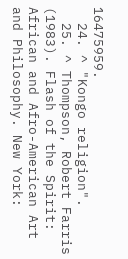16475959.
  24. ^ "Kongo religion".
  25. ^ Thompson, Robert Farris (1983). Flash of the Spirit: African and Afro-American Art and Philosophy. New York: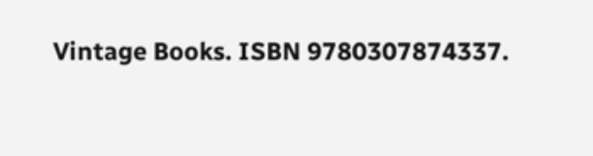Vintage Books. ISBN 9780307874337.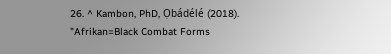26. ^ Kambon, PhD, Ọbádélé (2018). "Afrikan=Black Combat Forms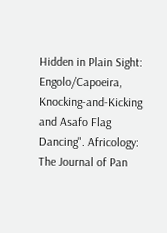Hidden in Plain Sight: Engolo/Capoeira, Knocking-and-Kicking and Asafo Flag Dancing". Africology: The Journal of Pan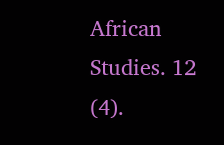African Studies. 12 (4).